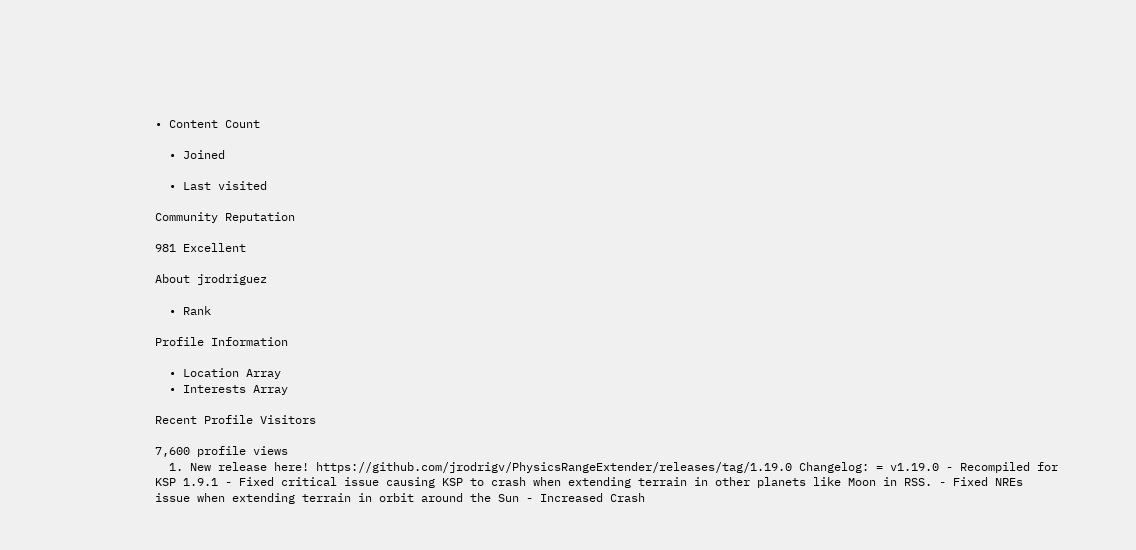• Content Count

  • Joined

  • Last visited

Community Reputation

981 Excellent

About jrodriguez

  • Rank

Profile Information

  • Location Array
  • Interests Array

Recent Profile Visitors

7,600 profile views
  1. New release here! https://github.com/jrodrigv/PhysicsRangeExtender/releases/tag/1.19.0 Changelog: = v1.19.0 - Recompiled for KSP 1.9.1 - Fixed critical issue causing KSP to crash when extending terrain in other planets like Moon in RSS. - Fixed NREs issue when extending terrain in orbit around the Sun - Increased Crash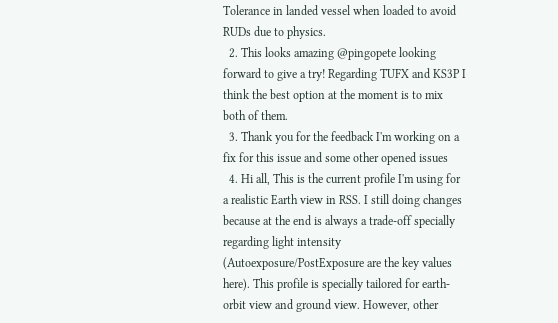Tolerance in landed vessel when loaded to avoid RUDs due to physics.
  2. This looks amazing @pingopete looking forward to give a try! Regarding TUFX and KS3P I think the best option at the moment is to mix both of them.
  3. Thank you for the feedback I'm working on a fix for this issue and some other opened issues
  4. Hi all, This is the current profile I'm using for a realistic Earth view in RSS. I still doing changes because at the end is always a trade-off specially regarding light intensity (Autoexposure/PostExposure are the key values here). This profile is specially tailored for earth-orbit view and ground view. However, other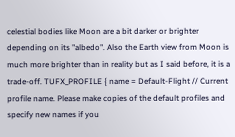celestial bodies like Moon are a bit darker or brighter depending on its "albedo". Also the Earth view from Moon is much more brighter than in reality but as I said before, it is a trade-off. TUFX_PROFILE { name = Default-Flight // Current profile name. Please make copies of the default profiles and specify new names if you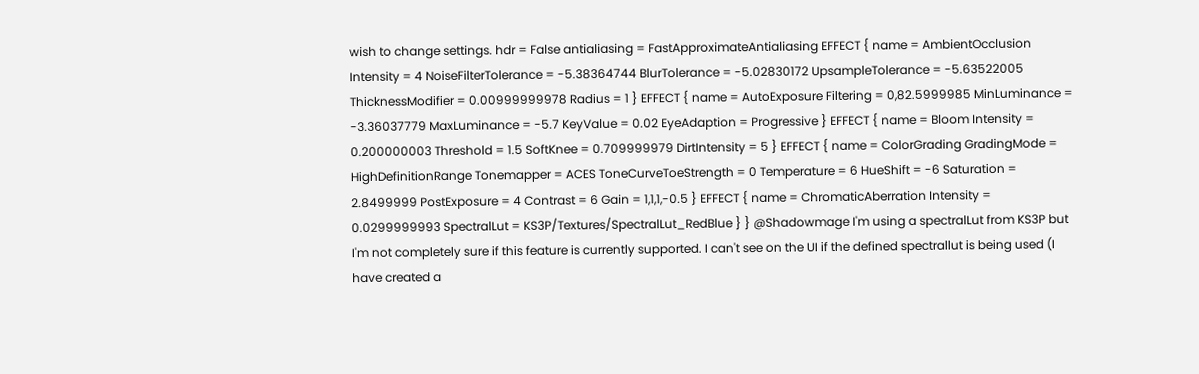wish to change settings. hdr = False antialiasing = FastApproximateAntialiasing EFFECT { name = AmbientOcclusion Intensity = 4 NoiseFilterTolerance = -5.38364744 BlurTolerance = -5.02830172 UpsampleTolerance = -5.63522005 ThicknessModifier = 0.00999999978 Radius = 1 } EFFECT { name = AutoExposure Filtering = 0,82.5999985 MinLuminance = -3.36037779 MaxLuminance = -5.7 KeyValue = 0.02 EyeAdaption = Progressive } EFFECT { name = Bloom Intensity = 0.200000003 Threshold = 1.5 SoftKnee = 0.709999979 DirtIntensity = 5 } EFFECT { name = ColorGrading GradingMode = HighDefinitionRange Tonemapper = ACES ToneCurveToeStrength = 0 Temperature = 6 HueShift = -6 Saturation = 2.8499999 PostExposure = 4 Contrast = 6 Gain = 1,1,1,-0.5 } EFFECT { name = ChromaticAberration Intensity = 0.0299999993 SpectralLut = KS3P/Textures/SpectralLut_RedBlue } } @Shadowmage I'm using a spectralLut from KS3P but I'm not completely sure if this feature is currently supported. I can't see on the UI if the defined spectrallut is being used (I have created a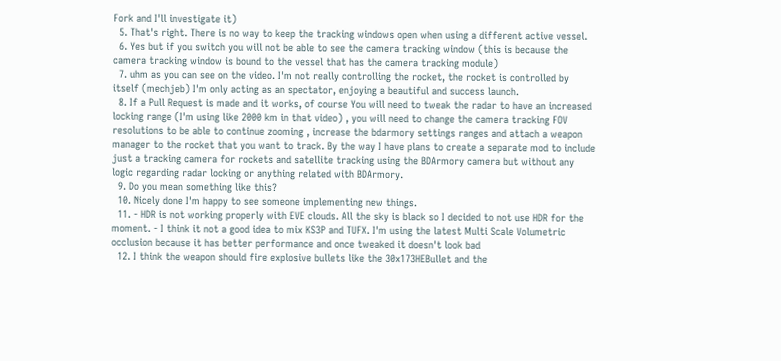Fork and I'll investigate it)
  5. That's right. There is no way to keep the tracking windows open when using a different active vessel.
  6. Yes but if you switch you will not be able to see the camera tracking window (this is because the camera tracking window is bound to the vessel that has the camera tracking module)
  7. uhm as you can see on the video. I'm not really controlling the rocket, the rocket is controlled by itself (mechjeb) I'm only acting as an spectator, enjoying a beautiful and success launch.
  8. If a Pull Request is made and it works, of course You will need to tweak the radar to have an increased locking range (I'm using like 2000 km in that video) , you will need to change the camera tracking FOV resolutions to be able to continue zooming , increase the bdarmory settings ranges and attach a weapon manager to the rocket that you want to track. By the way I have plans to create a separate mod to include just a tracking camera for rockets and satellite tracking using the BDArmory camera but without any logic regarding radar locking or anything related with BDArmory.
  9. Do you mean something like this?
  10. Nicely done I'm happy to see someone implementing new things.
  11. - HDR is not working properly with EVE clouds. All the sky is black so I decided to not use HDR for the moment. - I think it not a good idea to mix KS3P and TUFX. I'm using the latest Multi Scale Volumetric occlusion because it has better performance and once tweaked it doesn't look bad
  12. I think the weapon should fire explosive bullets like the 30x173HEBullet and the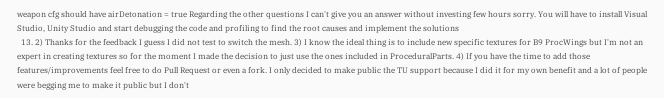weapon cfg should have airDetonation = true Regarding the other questions I can't give you an answer without investing few hours sorry. You will have to install Visual Studio, Unity Studio and start debugging the code and profiling to find the root causes and implement the solutions
  13. 2) Thanks for the feedback I guess I did not test to switch the mesh. 3) I know the ideal thing is to include new specific textures for B9 ProcWings but I'm not an expert in creating textures so for the moment I made the decision to just use the ones included in ProceduralParts. 4) If you have the time to add those features/improvements feel free to do Pull Request or even a fork. I only decided to make public the TU support because I did it for my own benefit and a lot of people were begging me to make it public but I don't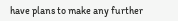have plans to make any further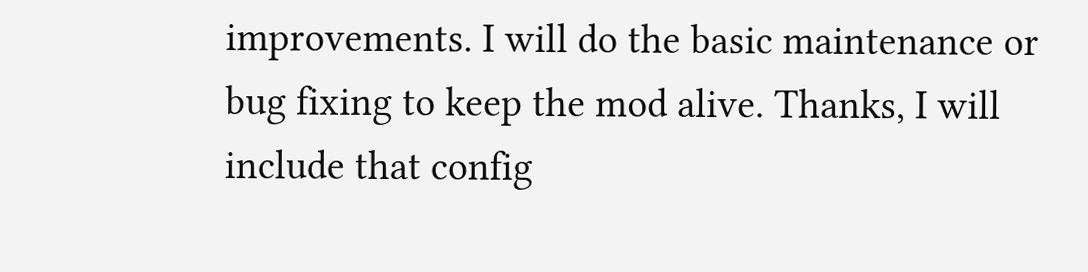improvements. I will do the basic maintenance or bug fixing to keep the mod alive. Thanks, I will include that config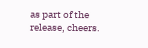as part of the release, cheers.